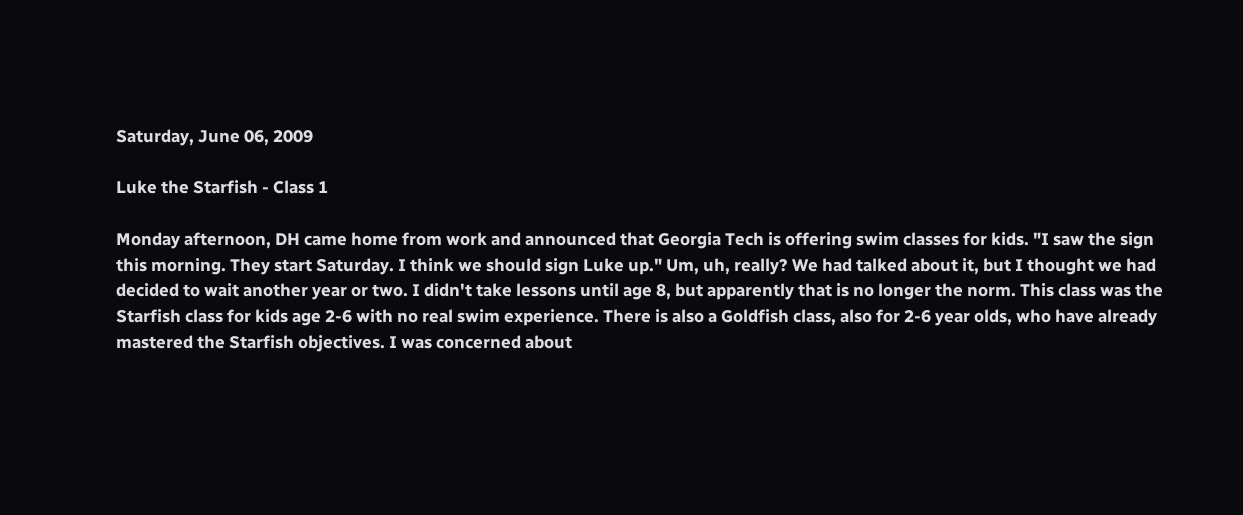Saturday, June 06, 2009

Luke the Starfish - Class 1

Monday afternoon, DH came home from work and announced that Georgia Tech is offering swim classes for kids. "I saw the sign this morning. They start Saturday. I think we should sign Luke up." Um, uh, really? We had talked about it, but I thought we had decided to wait another year or two. I didn't take lessons until age 8, but apparently that is no longer the norm. This class was the Starfish class for kids age 2-6 with no real swim experience. There is also a Goldfish class, also for 2-6 year olds, who have already mastered the Starfish objectives. I was concerned about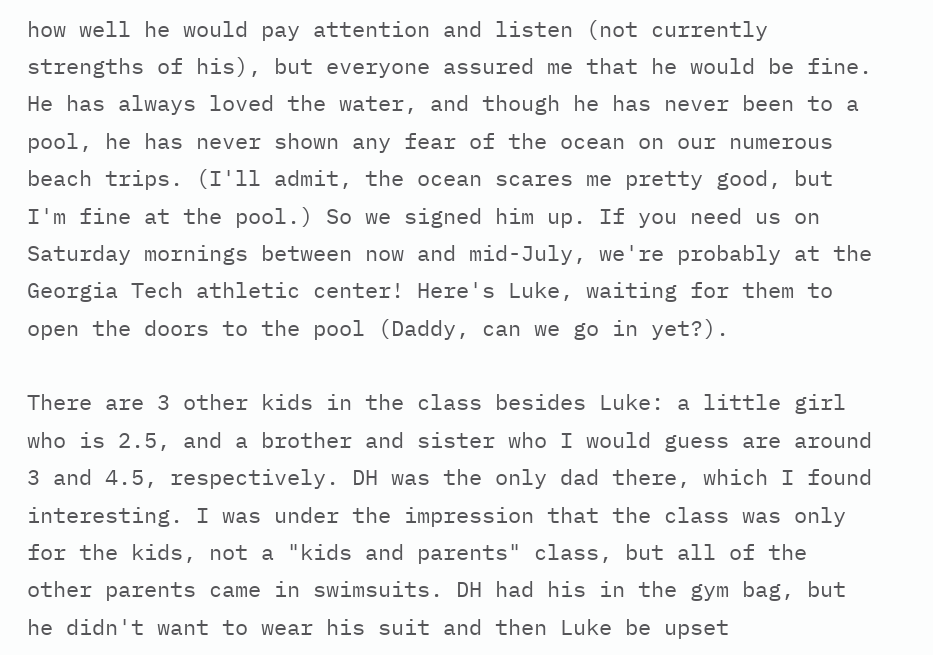how well he would pay attention and listen (not currently strengths of his), but everyone assured me that he would be fine. He has always loved the water, and though he has never been to a pool, he has never shown any fear of the ocean on our numerous beach trips. (I'll admit, the ocean scares me pretty good, but I'm fine at the pool.) So we signed him up. If you need us on Saturday mornings between now and mid-July, we're probably at the Georgia Tech athletic center! Here's Luke, waiting for them to open the doors to the pool (Daddy, can we go in yet?).

There are 3 other kids in the class besides Luke: a little girl who is 2.5, and a brother and sister who I would guess are around 3 and 4.5, respectively. DH was the only dad there, which I found interesting. I was under the impression that the class was only for the kids, not a "kids and parents" class, but all of the other parents came in swimsuits. DH had his in the gym bag, but he didn't want to wear his suit and then Luke be upset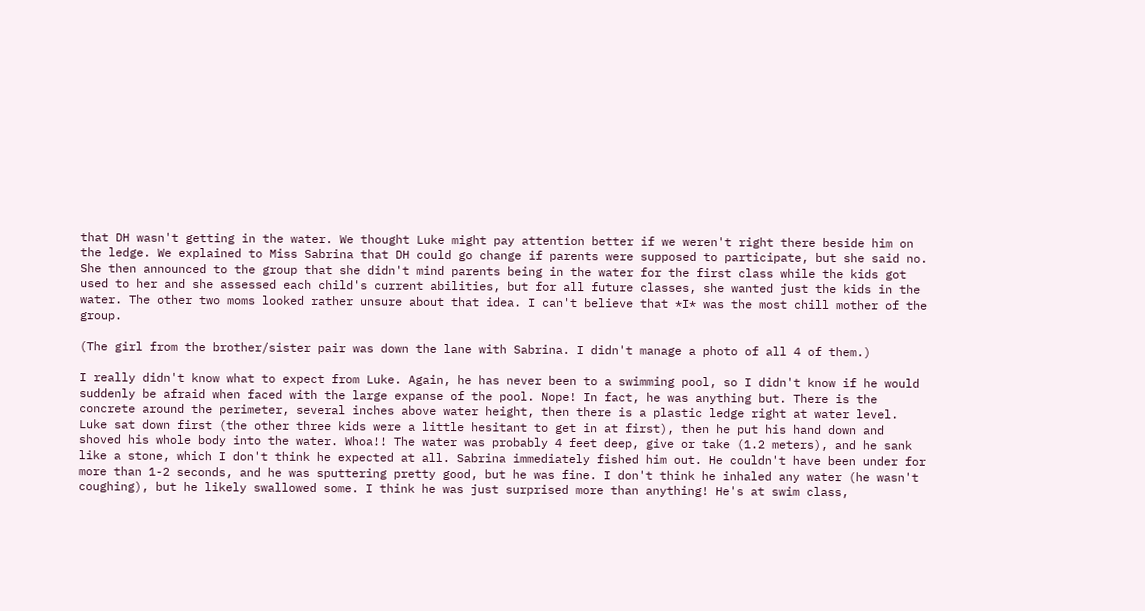that DH wasn't getting in the water. We thought Luke might pay attention better if we weren't right there beside him on the ledge. We explained to Miss Sabrina that DH could go change if parents were supposed to participate, but she said no. She then announced to the group that she didn't mind parents being in the water for the first class while the kids got used to her and she assessed each child's current abilities, but for all future classes, she wanted just the kids in the water. The other two moms looked rather unsure about that idea. I can't believe that *I* was the most chill mother of the group.

(The girl from the brother/sister pair was down the lane with Sabrina. I didn't manage a photo of all 4 of them.)

I really didn't know what to expect from Luke. Again, he has never been to a swimming pool, so I didn't know if he would suddenly be afraid when faced with the large expanse of the pool. Nope! In fact, he was anything but. There is the concrete around the perimeter, several inches above water height, then there is a plastic ledge right at water level. Luke sat down first (the other three kids were a little hesitant to get in at first), then he put his hand down and shoved his whole body into the water. Whoa!! The water was probably 4 feet deep, give or take (1.2 meters), and he sank like a stone, which I don't think he expected at all. Sabrina immediately fished him out. He couldn't have been under for more than 1-2 seconds, and he was sputtering pretty good, but he was fine. I don't think he inhaled any water (he wasn't coughing), but he likely swallowed some. I think he was just surprised more than anything! He's at swim class,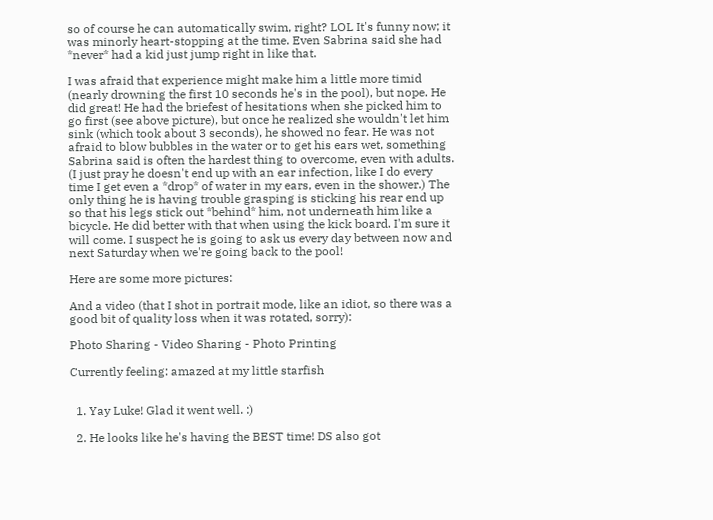so of course he can automatically swim, right? LOL It's funny now; it was minorly heart-stopping at the time. Even Sabrina said she had *never* had a kid just jump right in like that.

I was afraid that experience might make him a little more timid (nearly drowning the first 10 seconds he's in the pool), but nope. He did great! He had the briefest of hesitations when she picked him to go first (see above picture), but once he realized she wouldn't let him sink (which took about 3 seconds), he showed no fear. He was not afraid to blow bubbles in the water or to get his ears wet, something Sabrina said is often the hardest thing to overcome, even with adults. (I just pray he doesn't end up with an ear infection, like I do every time I get even a *drop* of water in my ears, even in the shower.) The only thing he is having trouble grasping is sticking his rear end up so that his legs stick out *behind* him, not underneath him like a bicycle. He did better with that when using the kick board. I'm sure it will come. I suspect he is going to ask us every day between now and next Saturday when we're going back to the pool!

Here are some more pictures:

And a video (that I shot in portrait mode, like an idiot, so there was a good bit of quality loss when it was rotated, sorry):

Photo Sharing - Video Sharing - Photo Printing

Currently feeling: amazed at my little starfish


  1. Yay Luke! Glad it went well. :)

  2. He looks like he's having the BEST time! DS also got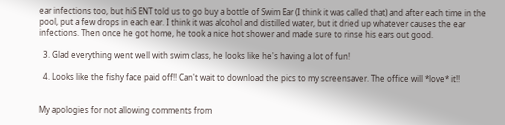ear infections too, but hiS ENT told us to go buy a bottle of Swim Ear (I think it was called that) and after each time in the pool, put a few drops in each ear. I think it was alcohol and distilled water, but it dried up whatever causes the ear infections. Then once he got home, he took a nice hot shower and made sure to rinse his ears out good.

  3. Glad everything went well with swim class, he looks like he's having a lot of fun!

  4. Looks like the fishy face paid off!! Can't wait to download the pics to my screensaver. The office will *love* it!!


My apologies for not allowing comments from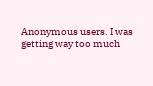Anonymous users. I was getting way too much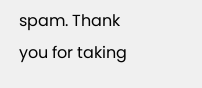spam. Thank you for taking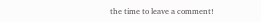the time to leave a comment!